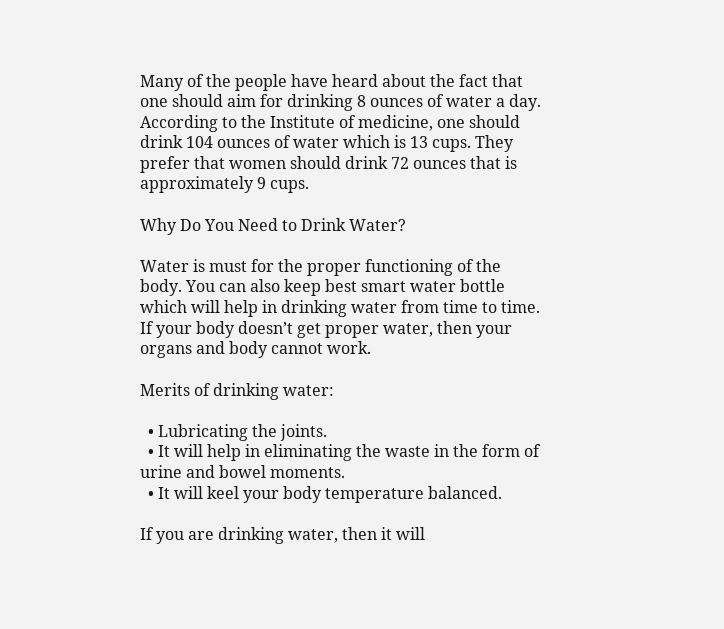Many of the people have heard about the fact that one should aim for drinking 8 ounces of water a day. According to the Institute of medicine, one should drink 104 ounces of water which is 13 cups. They prefer that women should drink 72 ounces that is approximately 9 cups.

Why Do You Need to Drink Water?

Water is must for the proper functioning of the body. You can also keep best smart water bottle which will help in drinking water from time to time. If your body doesn’t get proper water, then your organs and body cannot work.

Merits of drinking water:

  • Lubricating the joints.
  • It will help in eliminating the waste in the form of urine and bowel moments.
  • It will keel your body temperature balanced.

If you are drinking water, then it will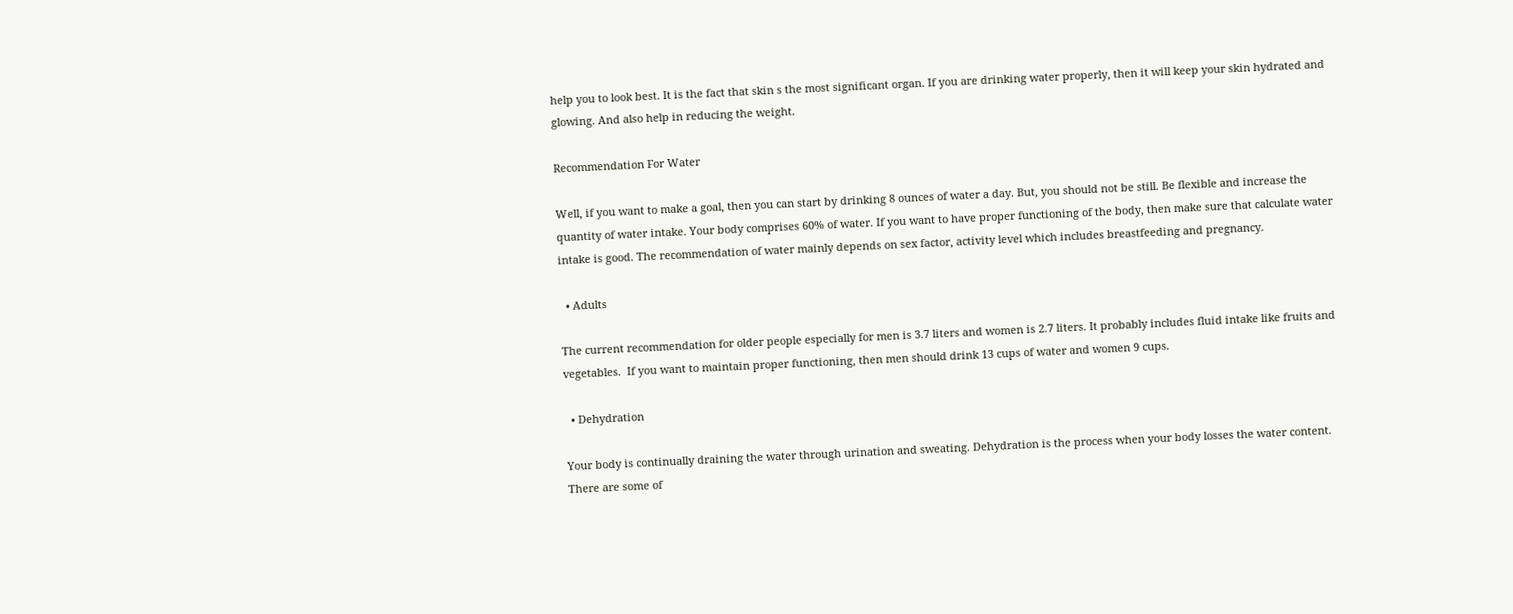help you to look best. It is the fact that skin s the most significant organ. If you are drinking water properly, then it will keep your skin hydrated and glowing. And also help in reducing the weight.

Recommendation For Water

Well, if you want to make a goal, then you can start by drinking 8 ounces of water a day. But, you should not be still. Be flexible and increase the quantity of water intake. Your body comprises 60% of water. If you want to have proper functioning of the body, then make sure that calculate water intake is good. The recommendation of water mainly depends on sex factor, activity level which includes breastfeeding and pregnancy.

  • Adults

The current recommendation for older people especially for men is 3.7 liters and women is 2.7 liters. It probably includes fluid intake like fruits and vegetables.  If you want to maintain proper functioning, then men should drink 13 cups of water and women 9 cups.

  • Dehydration

Your body is continually draining the water through urination and sweating. Dehydration is the process when your body losses the water content. There are some of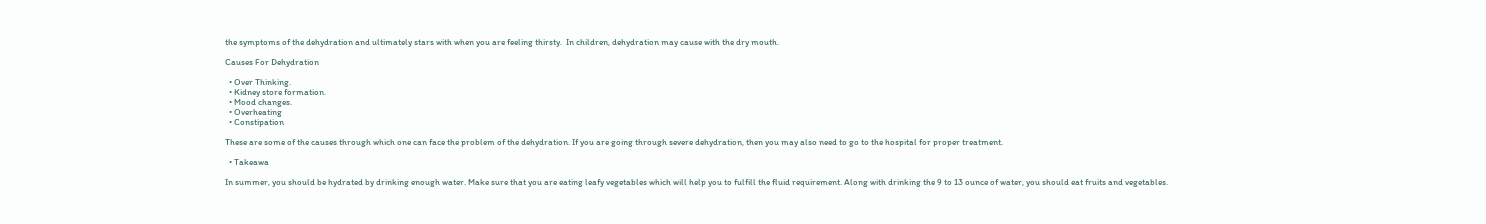the symptoms of the dehydration and ultimately stars with when you are feeling thirsty.  In children, dehydration may cause with the dry mouth.

Causes For Dehydration

  • Over Thinking.
  • Kidney store formation.
  • Mood changes.
  • Overheating
  • Constipation

These are some of the causes through which one can face the problem of the dehydration. If you are going through severe dehydration, then you may also need to go to the hospital for proper treatment.

  • Takeawa

In summer, you should be hydrated by drinking enough water. Make sure that you are eating leafy vegetables which will help you to fulfill the fluid requirement. Along with drinking the 9 to 13 ounce of water, you should eat fruits and vegetables.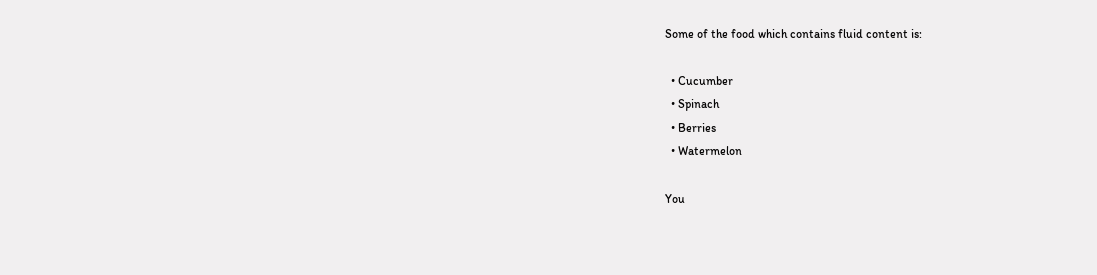Some of the food which contains fluid content is:

  • Cucumber
  • Spinach
  • Berries
  • Watermelon

You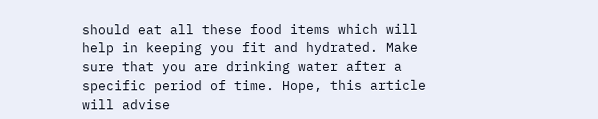should eat all these food items which will help in keeping you fit and hydrated. Make sure that you are drinking water after a specific period of time. Hope, this article will advise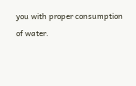you with proper consumption of water.